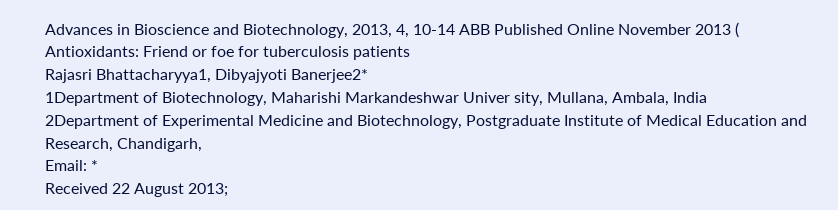Advances in Bioscience and Biotechnology, 2013, 4, 10-14 ABB Published Online November 2013 (
Antioxidants: Friend or foe for tuberculosis patients
Rajasri Bhattacharyya1, Dibyajyoti Banerjee2*
1Department of Biotechnology, Maharishi Markandeshwar Univer sity, Mullana, Ambala, India
2Department of Experimental Medicine and Biotechnology, Postgraduate Institute of Medical Education and Research, Chandigarh,
Email: *
Received 22 August 2013;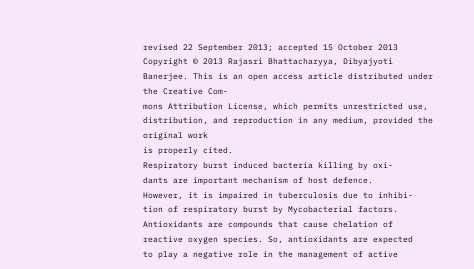revised 22 September 2013; accepted 15 October 2013
Copyright © 2013 Rajasri Bhattacharyya, Dibyajyoti Banerjee. This is an open access article distributed under the Creative Com-
mons Attribution License, which permits unrestricted use, distribution, and reproduction in any medium, provided the original work
is properly cited.
Respiratory burst induced bacteria killing by oxi-
dants are important mechanism of host defence.
However, it is impaired in tuberculosis due to inhibi-
tion of respiratory burst by Mycobacterial factors.
Antioxidants are compounds that cause chelation of
reactive oxygen species. So, antioxidants are expected
to play a negative role in the management of active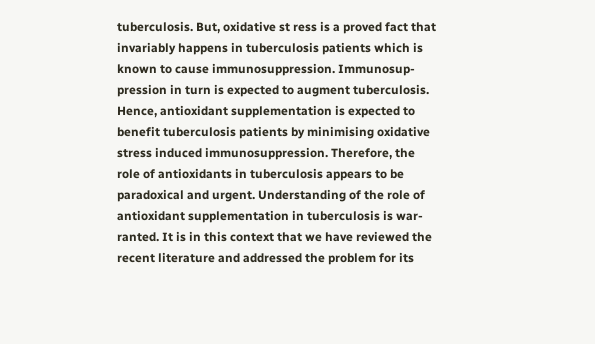tuberculosis. But, oxidative st ress is a proved fact that
invariably happens in tuberculosis patients which is
known to cause immunosuppression. Immunosup-
pression in turn is expected to augment tuberculosis.
Hence, antioxidant supplementation is expected to
benefit tuberculosis patients by minimising oxidative
stress induced immunosuppression. Therefore, the
role of antioxidants in tuberculosis appears to be
paradoxical and urgent. Understanding of the role of
antioxidant supplementation in tuberculosis is war-
ranted. It is in this context that we have reviewed the
recent literature and addressed the problem for its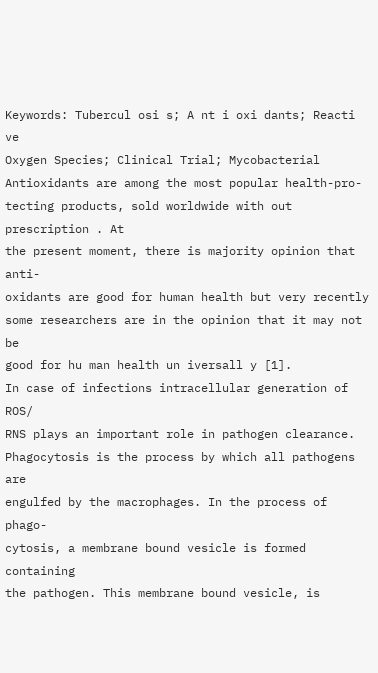Keywords: Tubercul osi s; A nt i oxi dants; Reacti ve
Oxygen Species; Clinical Trial; Mycobacterial
Antioxidants are among the most popular health-pro-
tecting products, sold worldwide with out prescription . At
the present moment, there is majority opinion that anti-
oxidants are good for human health but very recently
some researchers are in the opinion that it may not be
good for hu man health un iversall y [1].
In case of infections intracellular generation of ROS/
RNS plays an important role in pathogen clearance.
Phagocytosis is the process by which all pathogens are
engulfed by the macrophages. In the process of phago-
cytosis, a membrane bound vesicle is formed containing
the pathogen. This membrane bound vesicle, is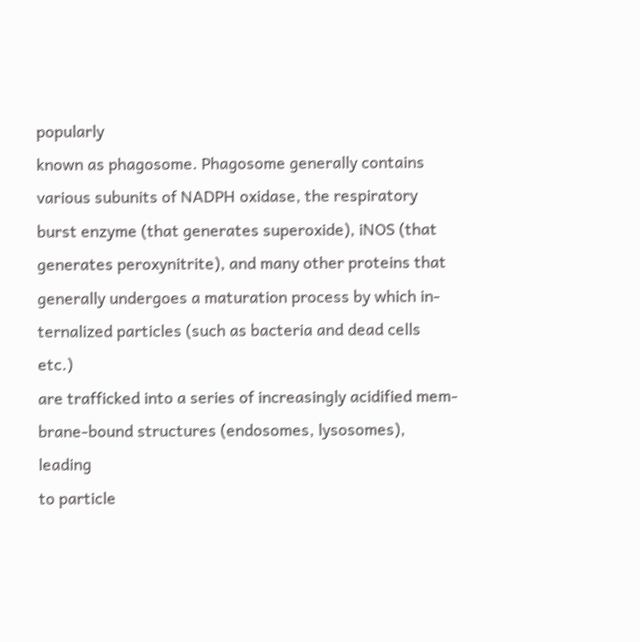popularly
known as phagosome. Phagosome generally contains
various subunits of NADPH oxidase, the respiratory
burst enzyme (that generates superoxide), iNOS (that
generates peroxynitrite), and many other proteins that
generally undergoes a maturation process by which in-
ternalized particles (such as bacteria and dead cells etc.)
are trafficked into a series of increasingly acidified mem-
brane-bound structures (endosomes, lysosomes), leading
to particle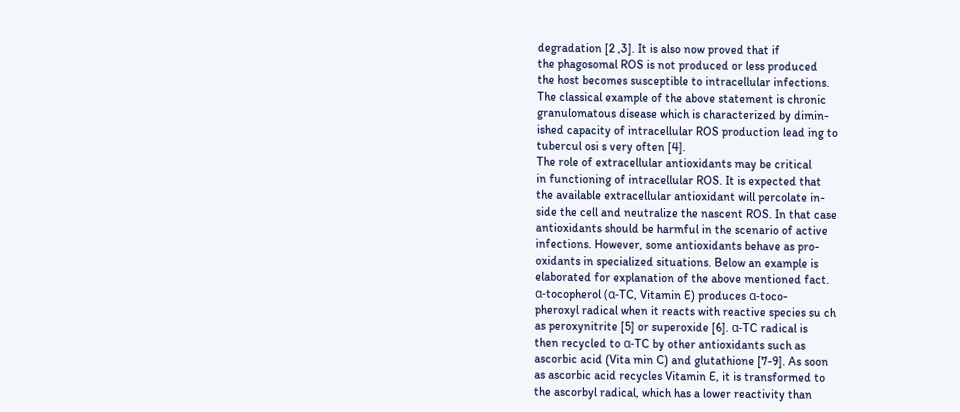degradation [2 ,3]. It is also now proved that if
the phagosomal ROS is not produced or less produced
the host becomes susceptible to intracellular infections.
The classical example of the above statement is chronic
granulomatous disease which is characterized by dimin-
ished capacity of intracellular ROS production lead ing to
tubercul osi s very often [4].
The role of extracellular antioxidants may be critical
in functioning of intracellular ROS. It is expected that
the available extracellular antioxidant will percolate in-
side the cell and neutralize the nascent ROS. In that case
antioxidants should be harmful in the scenario of active
infections. However, some antioxidants behave as pro-
oxidants in specialized situations. Below an example is
elaborated for explanation of the above mentioned fact.
α-tocopherol (α-TC, Vitamin E) produces α-toco-
pheroxyl radical when it reacts with reactive species su ch
as peroxynitrite [5] or superoxide [6]. α-TC radical is
then recycled to α-TC by other antioxidants such as
ascorbic acid (Vita min C) and glutathione [7-9]. As soon
as ascorbic acid recycles Vitamin E, it is transformed to
the ascorbyl radical, which has a lower reactivity than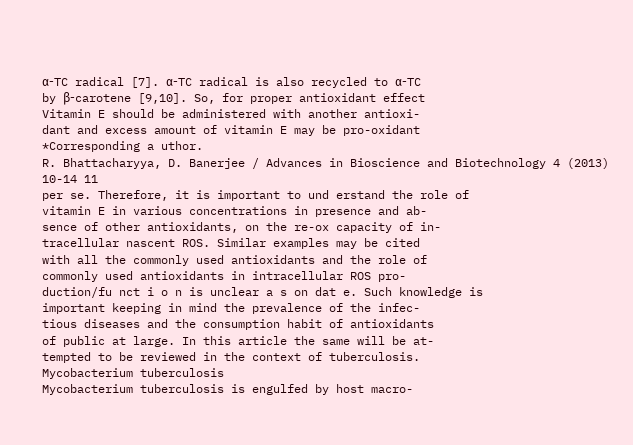α-TC radical [7]. α-TC radical is also recycled to α-TC
by β-carotene [9,10]. So, for proper antioxidant effect
Vitamin E should be administered with another antioxi-
dant and excess amount of vitamin E may be pro-oxidant
*Corresponding a uthor.
R. Bhattacharyya, D. Banerjee / Advances in Bioscience and Biotechnology 4 (2013) 10-14 11
per se. Therefore, it is important to und erstand the role of
vitamin E in various concentrations in presence and ab-
sence of other antioxidants, on the re-ox capacity of in-
tracellular nascent ROS. Similar examples may be cited
with all the commonly used antioxidants and the role of
commonly used antioxidants in intracellular ROS pro-
duction/fu nct i o n is unclear a s on dat e. Such knowledge is
important keeping in mind the prevalence of the infec-
tious diseases and the consumption habit of antioxidants
of public at large. In this article the same will be at-
tempted to be reviewed in the context of tuberculosis.
Mycobacterium tuberculosis
Mycobacterium tuberculosis is engulfed by host macro-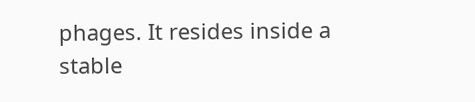phages. It resides inside a stable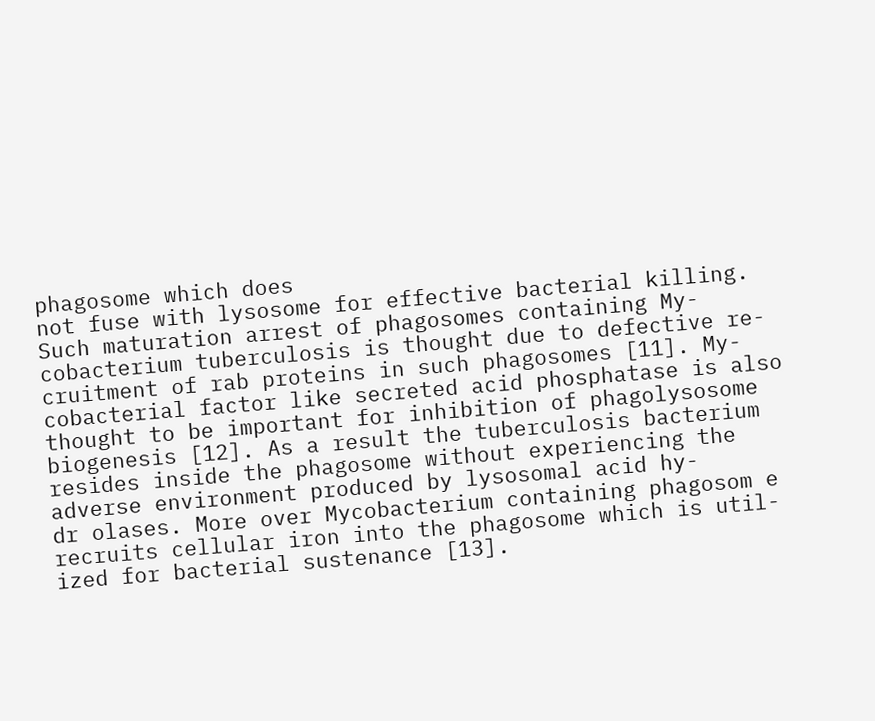phagosome which does
not fuse with lysosome for effective bacterial killing.
Such maturation arrest of phagosomes containing My-
cobacterium tuberculosis is thought due to defective re-
cruitment of rab proteins in such phagosomes [11]. My-
cobacterial factor like secreted acid phosphatase is also
thought to be important for inhibition of phagolysosome
biogenesis [12]. As a result the tuberculosis bacterium
resides inside the phagosome without experiencing the
adverse environment produced by lysosomal acid hy-
dr olases. More over Mycobacterium containing phagosom e
recruits cellular iron into the phagosome which is util-
ized for bacterial sustenance [13].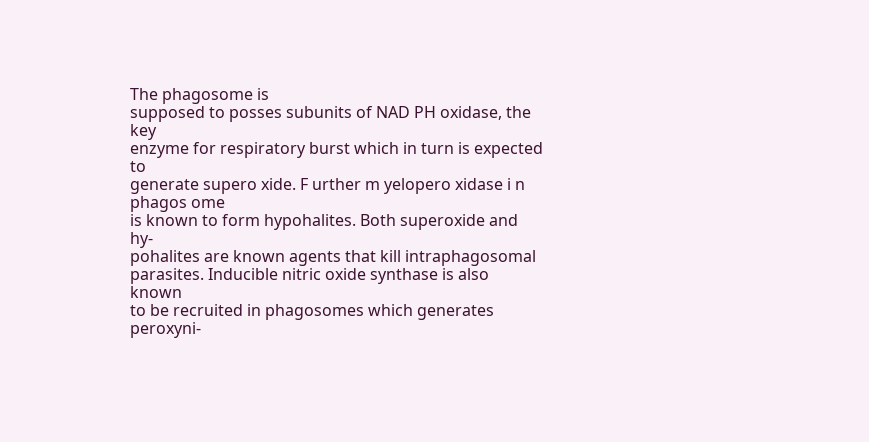The phagosome is
supposed to posses subunits of NAD PH oxidase, the key
enzyme for respiratory burst which in turn is expected to
generate supero xide. F urther m yelopero xidase i n phagos ome
is known to form hypohalites. Both superoxide and hy-
pohalites are known agents that kill intraphagosomal
parasites. Inducible nitric oxide synthase is also known
to be recruited in phagosomes which generates peroxyni-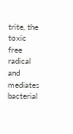trite, the toxic free radical and mediates bacterial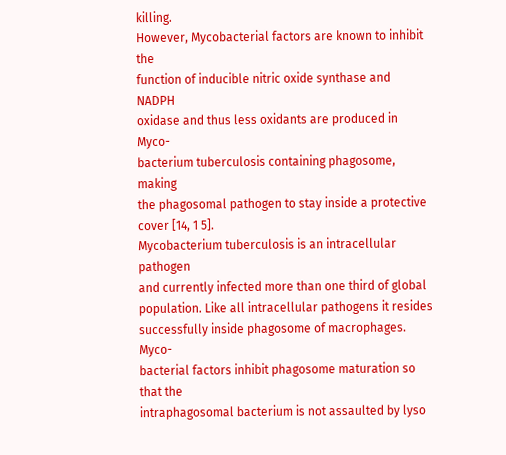killing.
However, Mycobacterial factors are known to inhibit the
function of inducible nitric oxide synthase and NADPH
oxidase and thus less oxidants are produced in Myco-
bacterium tuberculosis containing phagosome, making
the phagosomal pathogen to stay inside a protective
cover [14, 1 5].
Mycobacterium tuberculosis is an intracellular pathogen
and currently infected more than one third of global
population. Like all intracellular pathogens it resides
successfully inside phagosome of macrophages. Myco-
bacterial factors inhibit phagosome maturation so that the
intraphagosomal bacterium is not assaulted by lyso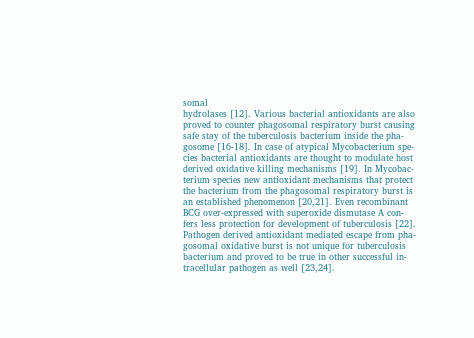somal
hydrolases [12]. Various bacterial antioxidants are also
proved to counter phagosomal respiratory burst causing
safe stay of the tuberculosis bacterium inside the pha-
gosome [16-18]. In case of atypical Mycobacterium spe-
cies bacterial antioxidants are thought to modulate host
derived oxidative killing mechanisms [19]. In Mycobac-
terium species new antioxidant mechanisms that protect
the bacterium from the phagosomal respiratory burst is
an established phenomenon [20,21]. Even recombinant
BCG over-expressed with superoxide dismutase A con-
fers less protection for development of tuberculosis [22].
Pathogen derived antioxidant mediated escape from pha-
gosomal oxidative burst is not unique for tuberculosis
bacterium and proved to be true in other successful in-
tracellular pathogen as well [23,24].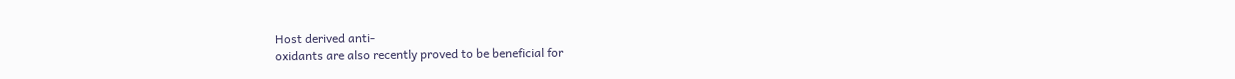Host derived anti-
oxidants are also recently proved to be beneficial for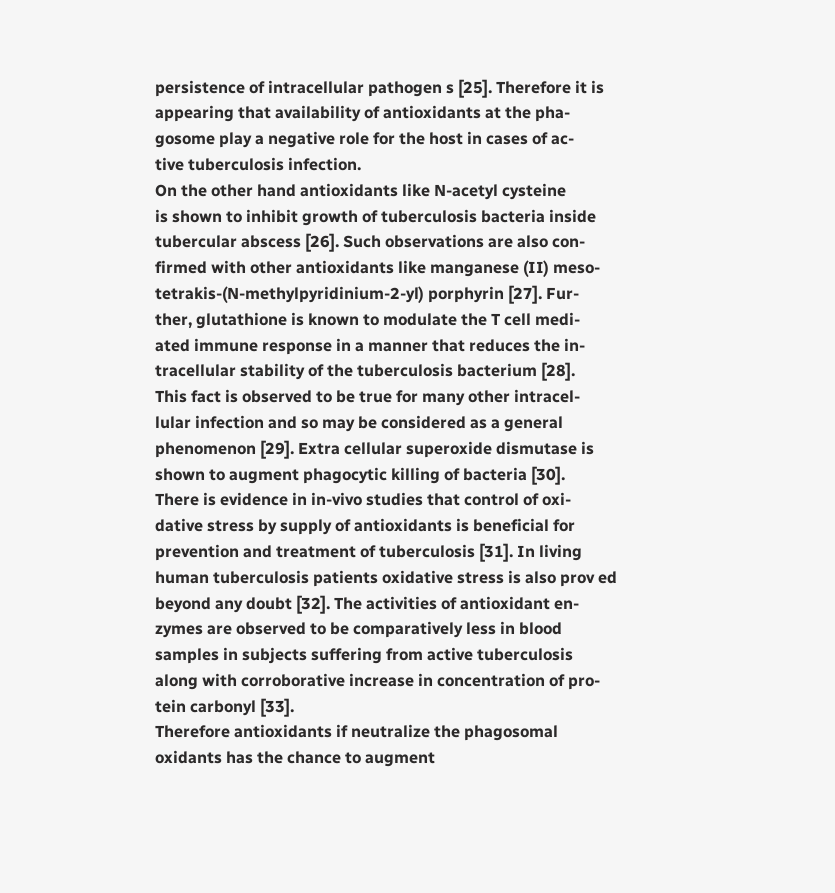persistence of intracellular pathogen s [25]. Therefore it is
appearing that availability of antioxidants at the pha-
gosome play a negative role for the host in cases of ac-
tive tuberculosis infection.
On the other hand antioxidants like N-acetyl cysteine
is shown to inhibit growth of tuberculosis bacteria inside
tubercular abscess [26]. Such observations are also con-
firmed with other antioxidants like manganese (II) meso-
tetrakis-(N-methylpyridinium-2-yl) porphyrin [27]. Fur-
ther, glutathione is known to modulate the T cell medi-
ated immune response in a manner that reduces the in-
tracellular stability of the tuberculosis bacterium [28].
This fact is observed to be true for many other intracel-
lular infection and so may be considered as a general
phenomenon [29]. Extra cellular superoxide dismutase is
shown to augment phagocytic killing of bacteria [30].
There is evidence in in-vivo studies that control of oxi-
dative stress by supply of antioxidants is beneficial for
prevention and treatment of tuberculosis [31]. In living
human tuberculosis patients oxidative stress is also prov ed
beyond any doubt [32]. The activities of antioxidant en-
zymes are observed to be comparatively less in blood
samples in subjects suffering from active tuberculosis
along with corroborative increase in concentration of pro-
tein carbonyl [33].
Therefore antioxidants if neutralize the phagosomal
oxidants has the chance to augment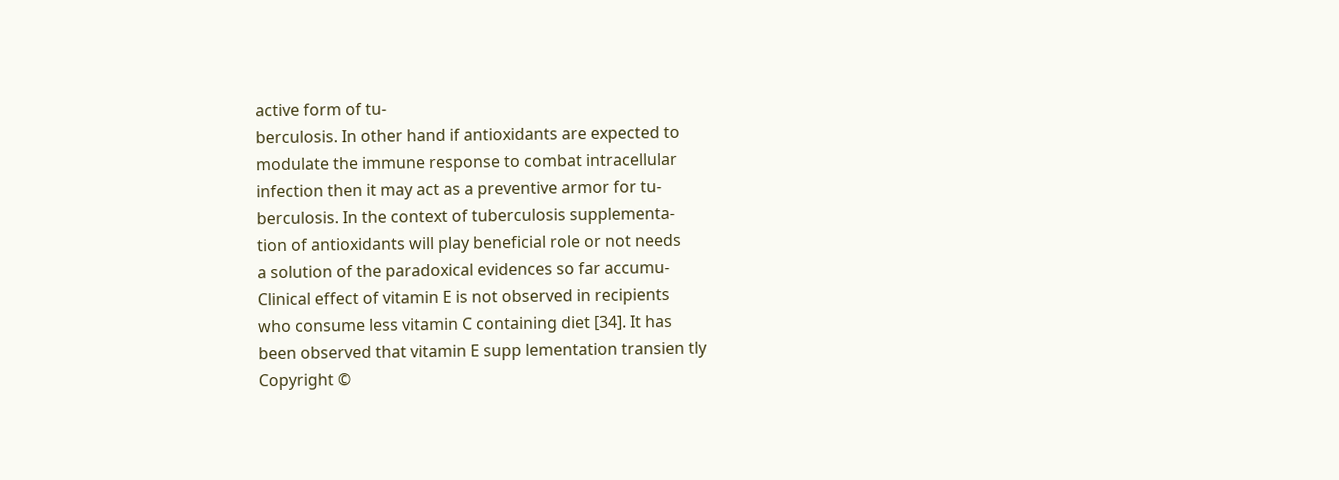active form of tu-
berculosis. In other hand if antioxidants are expected to
modulate the immune response to combat intracellular
infection then it may act as a preventive armor for tu-
berculosis. In the context of tuberculosis supplementa-
tion of antioxidants will play beneficial role or not needs
a solution of the paradoxical evidences so far accumu-
Clinical effect of vitamin E is not observed in recipients
who consume less vitamin C containing diet [34]. It has
been observed that vitamin E supp lementation transien tly
Copyright ©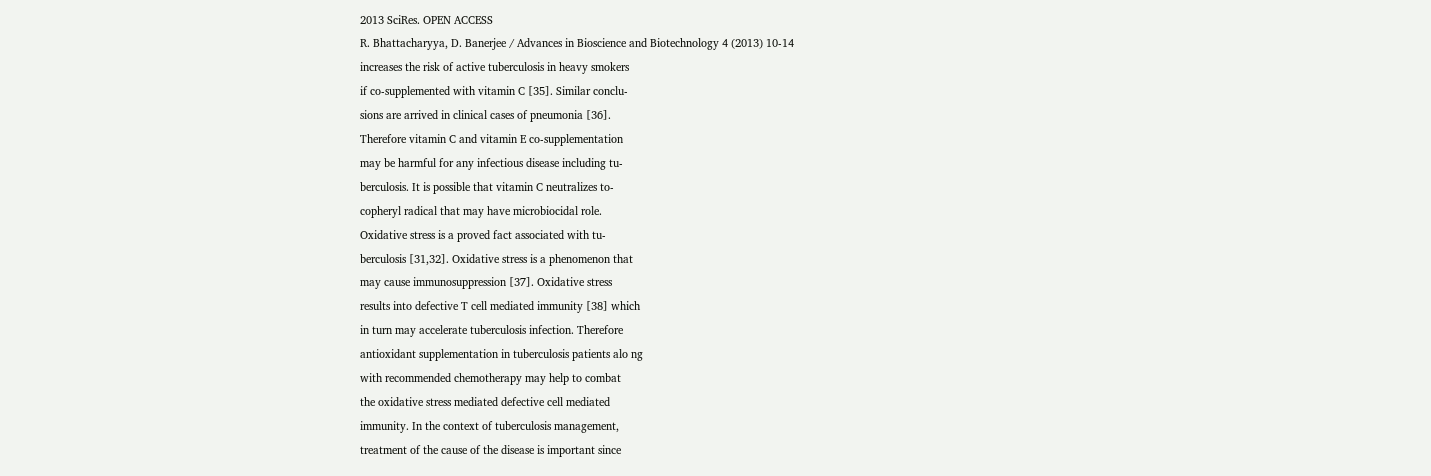2013 SciRes. OPEN ACCESS
R. Bhattacharyya, D. Banerjee / Advances in Bioscience and Biotechnology 4 (2013) 10-14
increases the risk of active tuberculosis in heavy smokers
if co-supplemented with vitamin C [35]. Similar conclu-
sions are arrived in clinical cases of pneumonia [36].
Therefore vitamin C and vitamin E co-supplementation
may be harmful for any infectious disease including tu-
berculosis. It is possible that vitamin C neutralizes to-
copheryl radical that may have microbiocidal role.
Oxidative stress is a proved fact associated with tu-
berculosis [31,32]. Oxidative stress is a phenomenon that
may cause immunosuppression [37]. Oxidative stress
results into defective T cell mediated immunity [38] which
in turn may accelerate tuberculosis infection. Therefore
antioxidant supplementation in tuberculosis patients alo ng
with recommended chemotherapy may help to combat
the oxidative stress mediated defective cell mediated
immunity. In the context of tuberculosis management,
treatment of the cause of the disease is important since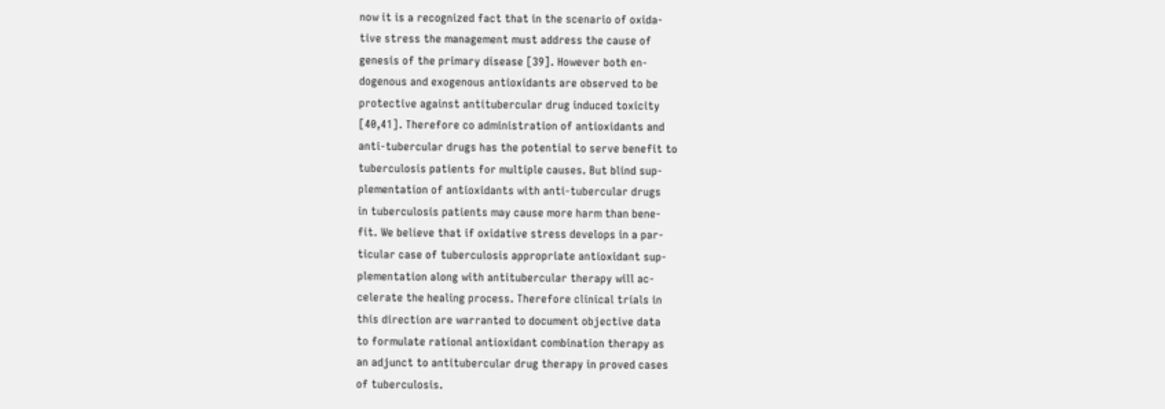now it is a recognized fact that in the scenario of oxida-
tive stress the management must address the cause of
genesis of the primary disease [39]. However both en-
dogenous and exogenous antioxidants are observed to be
protective against antitubercular drug induced toxicity
[40,41]. Therefore co administration of antioxidants and
anti-tubercular drugs has the potential to serve benefit to
tuberculosis patients for multiple causes. But blind sup-
plementation of antioxidants with anti-tubercular drugs
in tuberculosis patients may cause more harm than bene-
fit. We believe that if oxidative stress develops in a par-
ticular case of tuberculosis appropriate antioxidant sup-
plementation along with antitubercular therapy will ac-
celerate the healing process. Therefore clinical trials in
this direction are warranted to document objective data
to formulate rational antioxidant combination therapy as
an adjunct to antitubercular drug therapy in proved cases
of tuberculosis.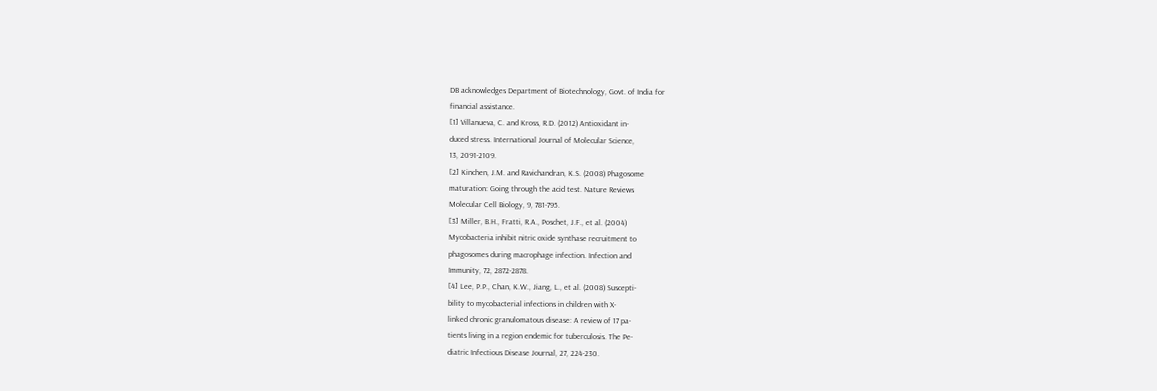DB acknowledges Department of Biotechnology, Govt. of India for
financial assistance.
[1] Villanueva, C. and Kross, R.D. (2012) Antioxidant in-
duced stress. International Journal of Molecular Science,
13, 2091-2109.
[2] Kinchen, J.M. and Ravichandran, K.S. (2008) Phagosome
maturation: Going through the acid test. Nature Reviews
Molecular Cell Biology, 9, 781-795.
[3] Miller, B.H., Fratti, R.A., Poschet, J.F., et al. (2004)
Mycobacteria inhibit nitric oxide synthase recruitment to
phagosomes during macrophage infection. Infection and
Immunity, 72, 2872-2878.
[4] Lee, P.P., Chan, K.W., Jiang, L., et al. (2008) Suscepti-
bility to mycobacterial infections in children with X-
linked chronic granulomatous disease: A review of 17 pa-
tients living in a region endemic for tuberculosis. The Pe-
diatric Infectious Disease Journal, 27, 224-230.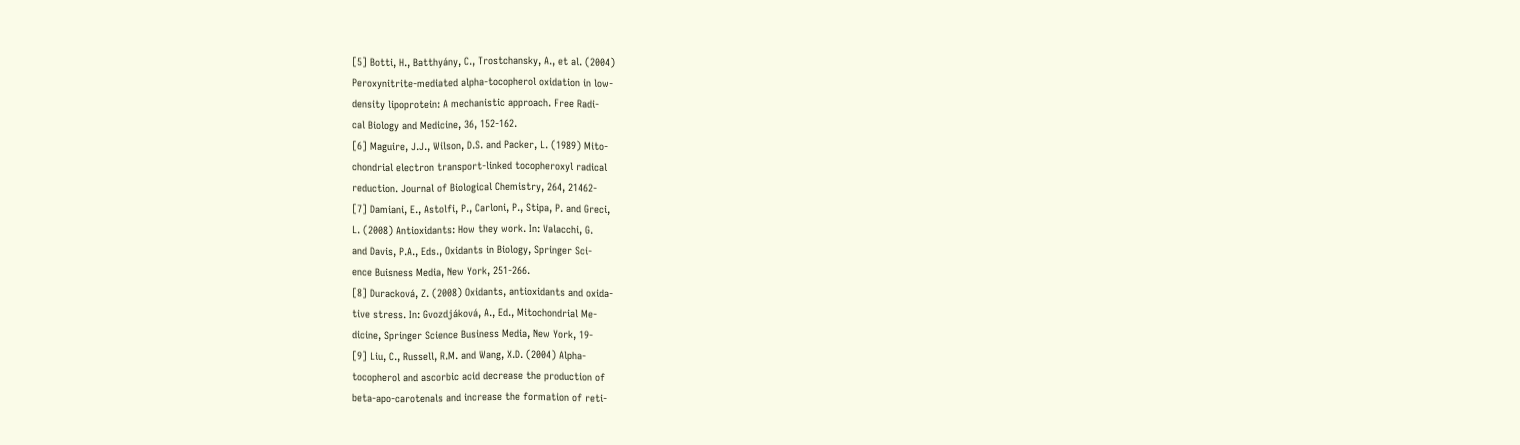[5] Botti, H., Batthyány, C., Trostchansky, A., et al. (2004)
Peroxynitrite-mediated alpha-tocopherol oxidation in low-
density lipoprotein: A mechanistic approach. Free Radi-
cal Biology and Medicine, 36, 152-162.
[6] Maguire, J.J., Wilson, D.S. and Packer, L. (1989) Mito-
chondrial electron transport-linked tocopheroxyl radical
reduction. Journal of Biological Chemistry, 264, 21462-
[7] Damiani, E., Astolfi, P., Carloni, P., Stipa, P. and Greci,
L. (2008) Antioxidants: How they work. In: Valacchi, G.
and Davis, P.A., Eds., Oxidants in Biology, Springer Sci-
ence Buisness Media, New York, 251-266.
[8] Duracková, Z. (2008) Oxidants, antioxidants and oxida-
tive stress. In: Gvozdjáková, A., Ed., Mitochondrial Me-
dicine, Springer Science Business Media, New York, 19-
[9] Liu, C., Russell, R.M. and Wang, X.D. (2004) Alpha-
tocopherol and ascorbic acid decrease the production of
beta-apo-carotenals and increase the formation of reti-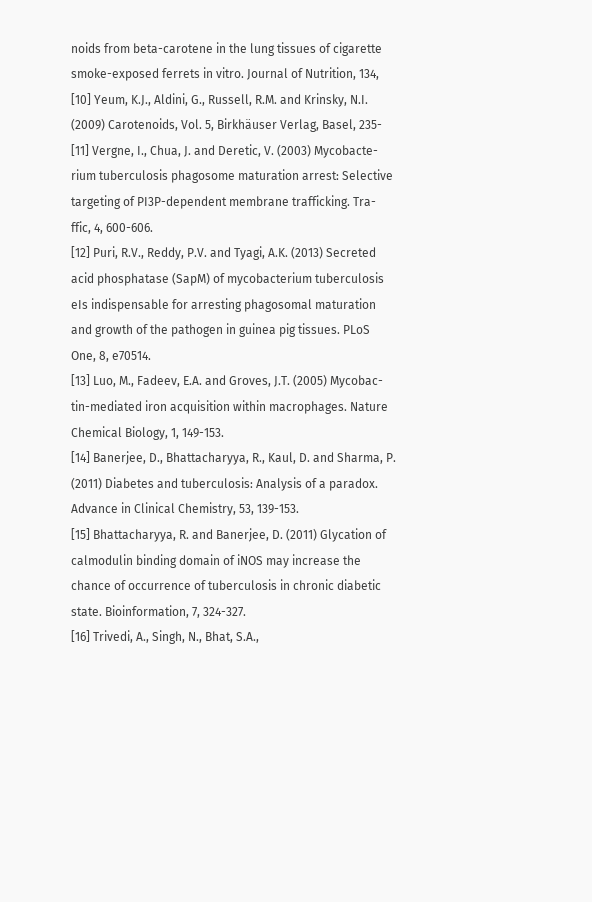noids from beta-carotene in the lung tissues of cigarette
smoke-exposed ferrets in vitro. Journal of Nutrition, 134,
[10] Yeum, K.J., Aldini, G., Russell, R.M. and Krinsky, N.I.
(2009) Carotenoids, Vol. 5, Birkhäuser Verlag, Basel, 235-
[11] Vergne, I., Chua, J. and Deretic, V. (2003) Mycobacte-
rium tuberculosis phagosome maturation arrest: Selective
targeting of PI3P-dependent membrane trafficking. Tra-
ffic, 4, 600-606.
[12] Puri, R.V., Reddy, P.V. and Tyagi, A.K. (2013) Secreted
acid phosphatase (SapM) of mycobacterium tuberculosis
eIs indispensable for arresting phagosomal maturation
and growth of the pathogen in guinea pig tissues. PLoS
One, 8, e70514.
[13] Luo, M., Fadeev, E.A. and Groves, J.T. (2005) Mycobac-
tin-mediated iron acquisition within macrophages. Nature
Chemical Biology, 1, 149-153.
[14] Banerjee, D., Bhattacharyya, R., Kaul, D. and Sharma, P.
(2011) Diabetes and tuberculosis: Analysis of a paradox.
Advance in Clinical Chemistry, 53, 139-153.
[15] Bhattacharyya, R. and Banerjee, D. (2011) Glycation of
calmodulin binding domain of iNOS may increase the
chance of occurrence of tuberculosis in chronic diabetic
state. Bioinformation, 7, 324-327.
[16] Trivedi, A., Singh, N., Bhat, S.A.,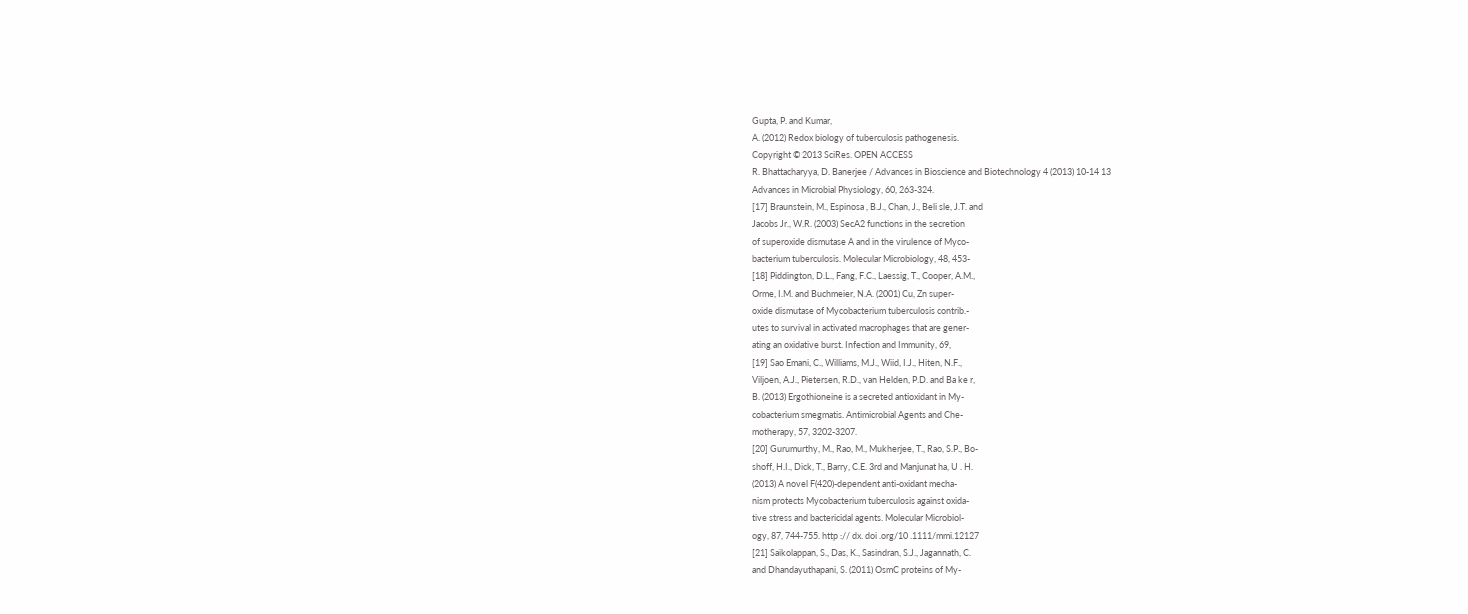Gupta, P. and Kumar,
A. (2012) Redox biology of tuberculosis pathogenesis.
Copyright © 2013 SciRes. OPEN ACCESS
R. Bhattacharyya, D. Banerjee / Advances in Bioscience and Biotechnology 4 (2013) 10-14 13
Advances in Microbial Physiology, 60, 263-324.
[17] Braunstein, M., Espinosa , B.J., Chan, J., Beli sle, J.T. and
Jacobs Jr., W.R. (2003) SecA2 functions in the secretion
of superoxide dismutase A and in the virulence of Myco-
bacterium tuberculosis. Molecular Microbiology, 48, 453-
[18] Piddington, D.L., Fang, F.C., Laessig, T., Cooper, A.M.,
Orme, I.M. and Buchmeier, N.A. (2001) Cu, Zn super-
oxide dismutase of Mycobacterium tuberculosis contrib.-
utes to survival in activated macrophages that are gener-
ating an oxidative burst. Infection and Immunity, 69,
[19] Sao Emani, C., Williams, M.J., Wiid, I.J., Hiten, N.F.,
Viljoen, A.J., Pietersen, R.D., van Helden, P.D. and Ba ke r,
B. (2013) Ergothioneine is a secreted antioxidant in My-
cobacterium smegmatis. Antimicrobial Agents and Che-
motherapy, 57, 3202-3207.
[20] Gurumurthy, M., Rao, M., Mukherjee, T., Rao, S.P., Bo-
shoff, H.I., Dick, T., Barry, C.E. 3rd and Manjunat ha, U . H.
(2013) A novel F(420)-dependent anti-oxidant mecha-
nism protects Mycobacterium tuberculosis against oxida-
tive stress and bactericidal agents. Molecular Microbiol-
ogy, 87, 744-755. http :// dx. doi .org/10 .1111/mmi.12127
[21] Saikolappan, S., Das, K., Sasindran, S.J., Jagannath, C.
and Dhandayuthapani, S. (2011) OsmC proteins of My-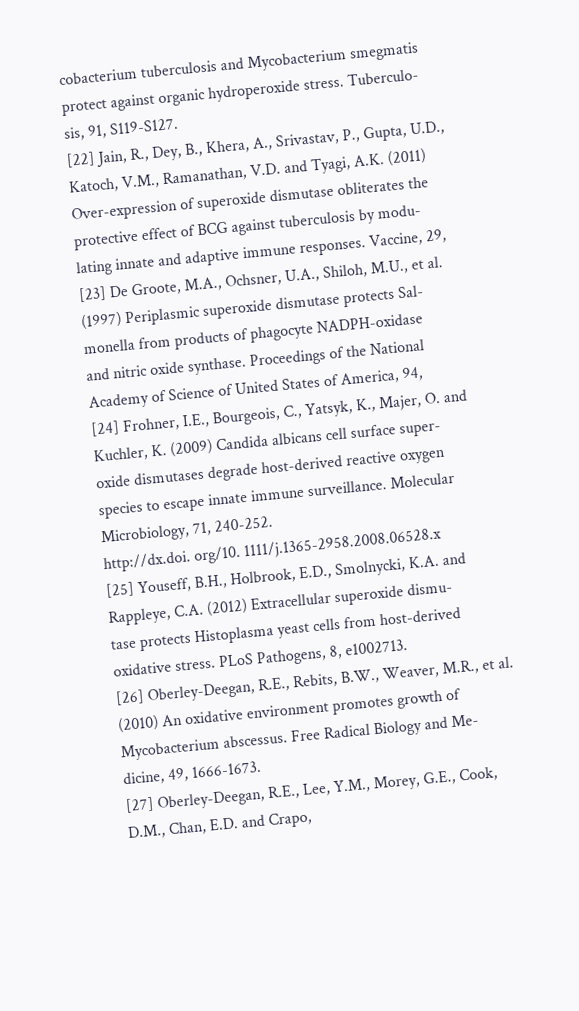cobacterium tuberculosis and Mycobacterium smegmatis
protect against organic hydroperoxide stress. Tuberculo-
sis, 91, S119-S127.
[22] Jain, R., Dey, B., Khera, A., Srivastav, P., Gupta, U.D.,
Katoch, V.M., Ramanathan, V.D. and Tyagi, A.K. (2011)
Over-expression of superoxide dismutase obliterates the
protective effect of BCG against tuberculosis by modu-
lating innate and adaptive immune responses. Vaccine, 29,
[23] De Groote, M.A., Ochsner, U.A., Shiloh, M.U., et al.
(1997) Periplasmic superoxide dismutase protects Sal-
monella from products of phagocyte NADPH-oxidase
and nitric oxide synthase. Proceedings of the National
Academy of Science of United States of America, 94,
[24] Frohner, I.E., Bourgeois, C., Yatsyk, K., Majer, O. and
Kuchler, K. (2009) Candida albicans cell surface super-
oxide dismutases degrade host-derived reactive oxygen
species to escape innate immune surveillance. Molecular
Microbiology, 71, 240-252.
http://dx.doi. org/10. 1111/j.1365-2958.2008.06528.x
[25] Youseff, B.H., Holbrook, E.D., Smolnycki, K.A. and
Rappleye, C.A. (2012) Extracellular superoxide dismu-
tase protects Histoplasma yeast cells from host-derived
oxidative stress. PLoS Pathogens, 8, e1002713.
[26] Oberley-Deegan, R.E., Rebits, B.W., Weaver, M.R., et al.
(2010) An oxidative environment promotes growth of
Mycobacterium abscessus. Free Radical Biology and Me-
dicine, 49, 1666-1673.
[27] Oberley-Deegan, R.E., Lee, Y.M., Morey, G.E., Cook,
D.M., Chan, E.D. and Crapo,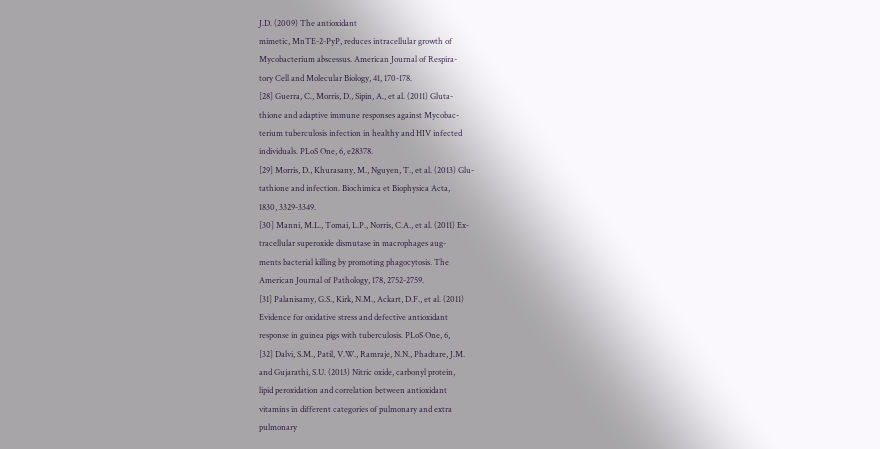J.D. (2009) The antioxidant
mimetic, MnTE-2-PyP, reduces intracellular growth of
Mycobacterium abscessus. American Journal of Respira-
tory Cell and Molecular Biology, 41, 170-178.
[28] Guerra, C., Morris, D., Sipin, A., et al. (2011) Gluta-
thione and adaptive immune responses against Mycobac-
terium tuberculosis infection in healthy and HIV infected
individuals. PLoS One, 6, e28378.
[29] Morris, D., Khurasany, M., Nguyen, T., et al. (2013) Glu-
tathione and infection. Biochimica et Biophysica Acta,
1830, 3329-3349.
[30] Manni, M.L., Tomai, L.P., Norris, C.A., et al. (2011) Ex-
tracellular superoxide dismutase in macrophages aug-
ments bacterial killing by promoting phagocytosis. The
American Journal of Pathology, 178, 2752-2759.
[31] Palanisamy, G.S., Kirk, N.M., Ackart, D.F., et al. (2011)
Evidence for oxidative stress and defective antioxidant
response in guinea pigs with tuberculosis. PLoS One, 6,
[32] Dalvi, S.M., Patil, V.W., Ramraje, N.N., Phadtare, J.M.
and Gujarathi, S.U. (2013) Nitric oxide, carbonyl protein,
lipid peroxidation and correlation between antioxidant
vitamins in different categories of pulmonary and extra
pulmonary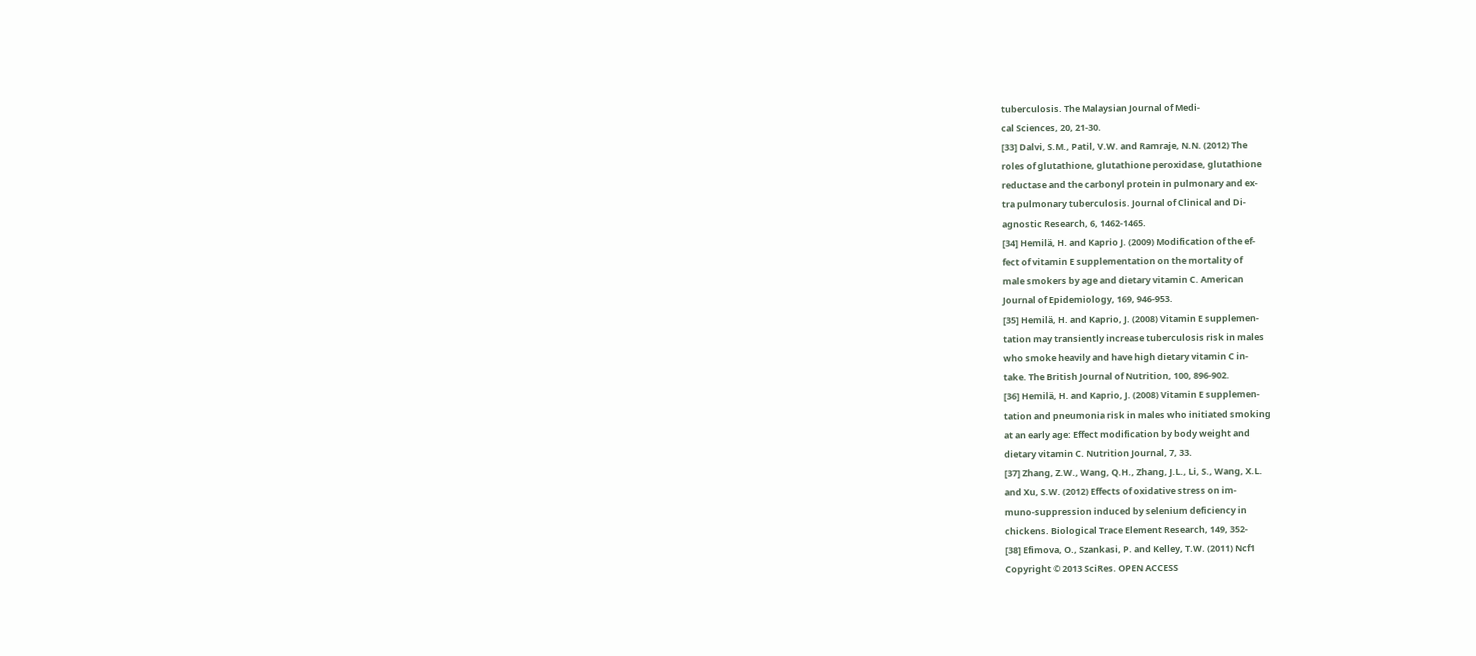tuberculosis. The Malaysian Journal of Medi-
cal Sciences, 20, 21-30.
[33] Dalvi, S.M., Patil, V.W. and Ramraje, N.N. (2012) The
roles of glutathione, glutathione peroxidase, glutathione
reductase and the carbonyl protein in pulmonary and ex-
tra pulmonary tuberculosis. Journal of Clinical and Di-
agnostic Research, 6, 1462-1465.
[34] Hemilä, H. and Kaprio J. (2009) Modification of the ef-
fect of vitamin E supplementation on the mortality of
male smokers by age and dietary vitamin C. American
Journal of Epidemiology, 169, 946-953.
[35] Hemilä, H. and Kaprio, J. (2008) Vitamin E supplemen-
tation may transiently increase tuberculosis risk in males
who smoke heavily and have high dietary vitamin C in-
take. The British Journal of Nutrition, 100, 896-902.
[36] Hemilä, H. and Kaprio, J. (2008) Vitamin E supplemen-
tation and pneumonia risk in males who initiated smoking
at an early age: Effect modification by body weight and
dietary vitamin C. Nutrition Journal, 7, 33.
[37] Zhang, Z.W., Wang, Q.H., Zhang, J.L., Li, S., Wang, X.L.
and Xu, S.W. (2012) Effects of oxidative stress on im-
muno-suppression induced by selenium deficiency in
chickens. Biological Trace Element Research, 149, 352-
[38] Efimova, O., Szankasi, P. and Kelley, T.W. (2011) Ncf1
Copyright © 2013 SciRes. OPEN ACCESS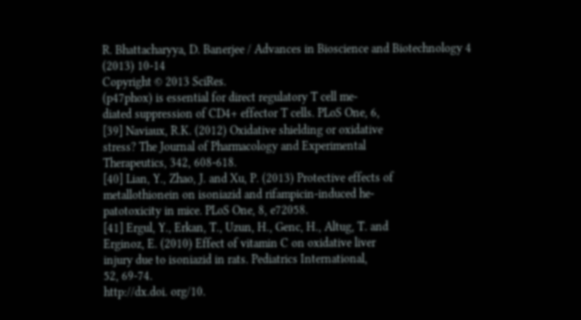R. Bhattacharyya, D. Banerjee / Advances in Bioscience and Biotechnology 4 (2013) 10-14
Copyright © 2013 SciRes.
(p47phox) is essential for direct regulatory T cell me-
diated suppression of CD4+ effector T cells. PLoS One, 6,
[39] Naviaux, R.K. (2012) Oxidative shielding or oxidative
stress? The Journal of Pharmacology and Experimental
Therapeutics, 342, 608-618.
[40] Lian, Y., Zhao, J. and Xu, P. (2013) Protective effects of
metallothionein on isoniazid and rifampicin-induced he-
patotoxicity in mice. PLoS One, 8, e72058.
[41] Ergul, Y., Erkan, T., Uzun, H., Genc, H., Altug, T. and
Erginoz, E. (2010) Effect of vitamin C on oxidative liver
injury due to isoniazid in rats. Pediatrics International,
52, 69-74.
http://dx.doi. org/10.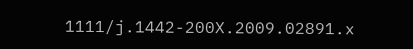1111/j.1442-200X.2009.02891.x